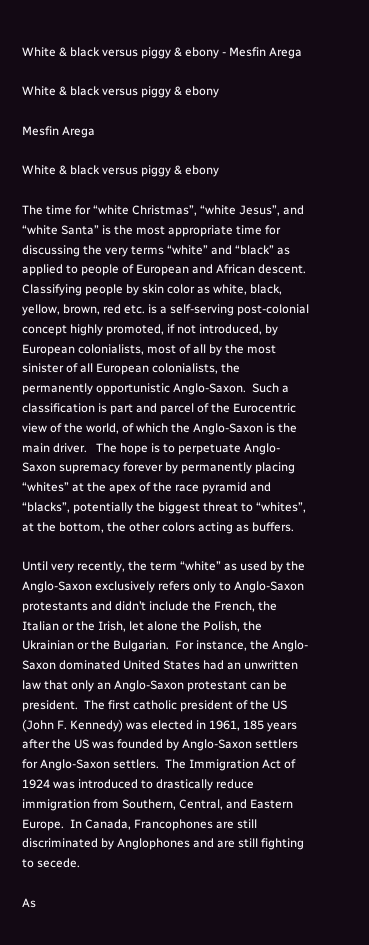White & black versus piggy & ebony - Mesfin Arega

White & black versus piggy & ebony

Mesfin Arega

White & black versus piggy & ebony

The time for “white Christmas”, “white Jesus”, and “white Santa” is the most appropriate time for discussing the very terms “white” and “black” as applied to people of European and African descent.  Classifying people by skin color as white, black, yellow, brown, red etc. is a self-serving post-colonial concept highly promoted, if not introduced, by European colonialists, most of all by the most sinister of all European colonialists, the permanently opportunistic Anglo-Saxon.  Such a classification is part and parcel of the Eurocentric view of the world, of which the Anglo-Saxon is the main driver.   The hope is to perpetuate Anglo-Saxon supremacy forever by permanently placing “whites” at the apex of the race pyramid and “blacks”, potentially the biggest threat to “whites”, at the bottom, the other colors acting as buffers.

Until very recently, the term “white” as used by the Anglo-Saxon exclusively refers only to Anglo-Saxon protestants and didn’t include the French, the Italian or the Irish, let alone the Polish, the Ukrainian or the Bulgarian.  For instance, the Anglo-Saxon dominated United States had an unwritten law that only an Anglo-Saxon protestant can be president.  The first catholic president of the US (John F. Kennedy) was elected in 1961, 185 years after the US was founded by Anglo-Saxon settlers for Anglo-Saxon settlers.  The Immigration Act of 1924 was introduced to drastically reduce immigration from Southern, Central, and Eastern Europe.  In Canada, Francophones are still discriminated by Anglophones and are still fighting to secede.

As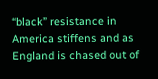“black” resistance in America stiffens and as England is chased out of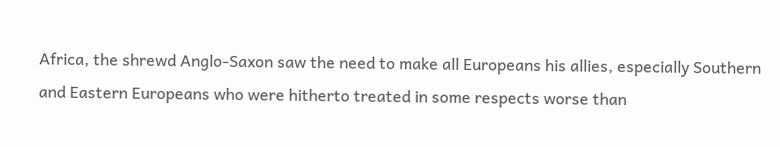Africa, the shrewd Anglo-Saxon saw the need to make all Europeans his allies, especially Southern and Eastern Europeans who were hitherto treated in some respects worse than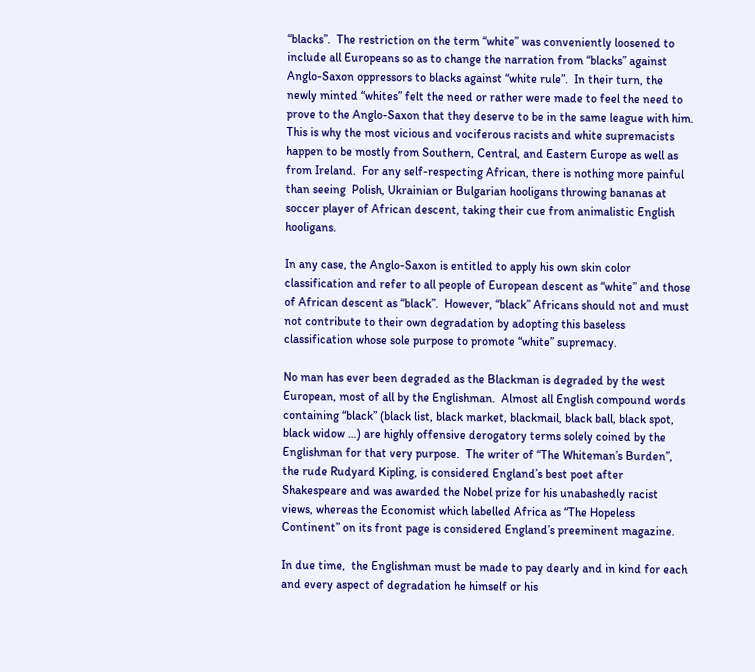“blacks”.  The restriction on the term “white” was conveniently loosened to include all Europeans so as to change the narration from “blacks” against Anglo-Saxon oppressors to blacks against “white rule”.  In their turn, the newly minted “whites” felt the need or rather were made to feel the need to prove to the Anglo-Saxon that they deserve to be in the same league with him.  This is why the most vicious and vociferous racists and white supremacists happen to be mostly from Southern, Central, and Eastern Europe as well as from Ireland.  For any self-respecting African, there is nothing more painful than seeing  Polish, Ukrainian or Bulgarian hooligans throwing bananas at soccer player of African descent, taking their cue from animalistic English hooligans.

In any case, the Anglo-Saxon is entitled to apply his own skin color classification and refer to all people of European descent as “white” and those of African descent as “black”.  However, “black” Africans should not and must not contribute to their own degradation by adopting this baseless classification whose sole purpose to promote “white” supremacy.

No man has ever been degraded as the Blackman is degraded by the west European, most of all by the Englishman.  Almost all English compound words containing “black” (black list, black market, blackmail, black ball, black spot, black widow …) are highly offensive derogatory terms solely coined by the Englishman for that very purpose.  The writer of “The Whiteman’s Burden”, the rude Rudyard Kipling, is considered England’s best poet after Shakespeare and was awarded the Nobel prize for his unabashedly racist views, whereas the Economist which labelled Africa as “The Hopeless Continent” on its front page is considered England’s preeminent magazine.

In due time,  the Englishman must be made to pay dearly and in kind for each and every aspect of degradation he himself or his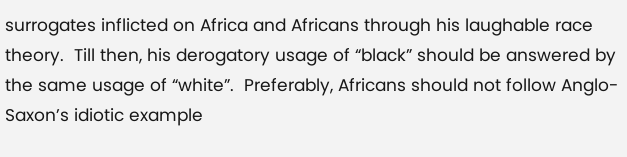surrogates inflicted on Africa and Africans through his laughable race theory.  Till then, his derogatory usage of “black” should be answered by the same usage of “white”.  Preferably, Africans should not follow Anglo-Saxon’s idiotic example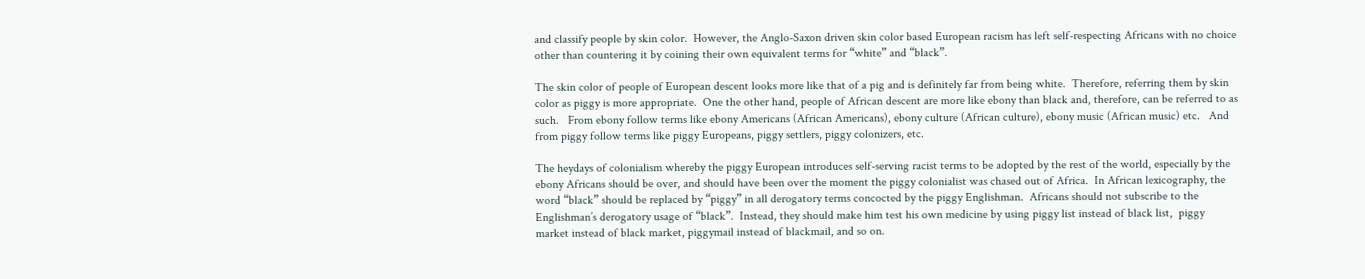and classify people by skin color.  However, the Anglo-Saxon driven skin color based European racism has left self-respecting Africans with no choice other than countering it by coining their own equivalent terms for “white” and “black”.

The skin color of people of European descent looks more like that of a pig and is definitely far from being white.  Therefore, referring them by skin color as piggy is more appropriate.  One the other hand, people of African descent are more like ebony than black and, therefore, can be referred to as such.   From ebony follow terms like ebony Americans (African Americans), ebony culture (African culture), ebony music (African music) etc.   And from piggy follow terms like piggy Europeans, piggy settlers, piggy colonizers, etc.

The heydays of colonialism whereby the piggy European introduces self-serving racist terms to be adopted by the rest of the world, especially by the ebony Africans should be over, and should have been over the moment the piggy colonialist was chased out of Africa.  In African lexicography, the word “black” should be replaced by “piggy” in all derogatory terms concocted by the piggy Englishman.  Africans should not subscribe to the Englishman’s derogatory usage of “black”.  Instead, they should make him test his own medicine by using piggy list instead of black list,  piggy market instead of black market, piggymail instead of blackmail, and so on.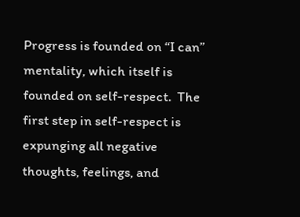Progress is founded on “I can” mentality, which itself is founded on self-respect.  The first step in self-respect is expunging all negative thoughts, feelings, and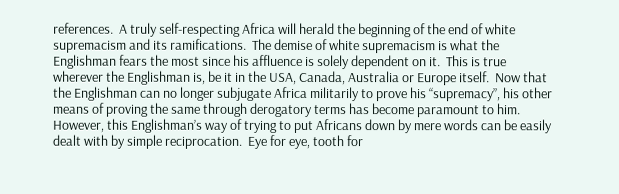references.  A truly self-respecting Africa will herald the beginning of the end of white supremacism and its ramifications.  The demise of white supremacism is what the Englishman fears the most since his affluence is solely dependent on it.  This is true wherever the Englishman is, be it in the USA, Canada, Australia or Europe itself.  Now that the Englishman can no longer subjugate Africa militarily to prove his “supremacy”, his other means of proving the same through derogatory terms has become paramount to him.  However, this Englishman’s way of trying to put Africans down by mere words can be easily dealt with by simple reciprocation.  Eye for eye, tooth for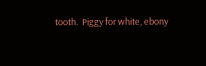tooth.  Piggy for white, ebony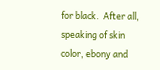for black.  After all, speaking of skin color, ebony and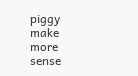piggy make more sense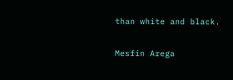than white and black.

Mesfin Arega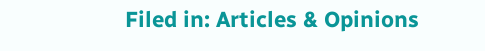Filed in: Articles & Opinions